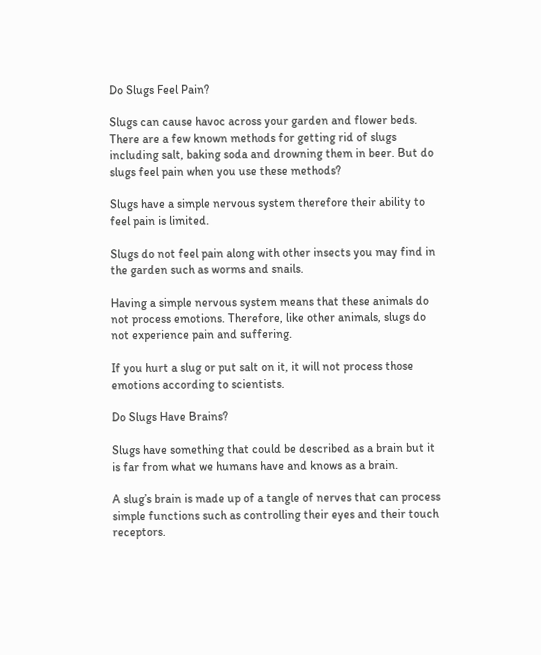Do Slugs Feel Pain?

Slugs can cause havoc across your garden and flower beds. There are a few known methods for getting rid of slugs including salt, baking soda and drowning them in beer. But do slugs feel pain when you use these methods?

Slugs have a simple nervous system therefore their ability to feel pain is limited.

Slugs do not feel pain along with other insects you may find in the garden such as worms and snails.

Having a simple nervous system means that these animals do not process emotions. Therefore, like other animals, slugs do not experience pain and suffering.

If you hurt a slug or put salt on it, it will not process those emotions according to scientists.

Do Slugs Have Brains?

Slugs have something that could be described as a brain but it is far from what we humans have and knows as a brain.

A slug’s brain is made up of a tangle of nerves that can process simple functions such as controlling their eyes and their touch receptors.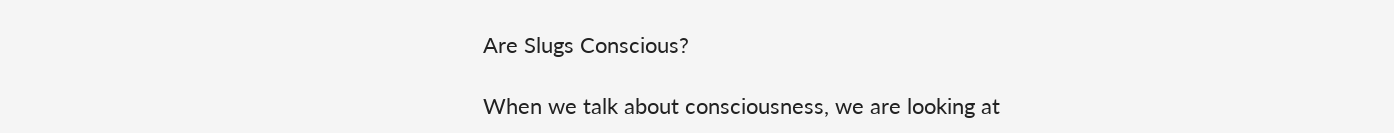Are Slugs Conscious?

When we talk about consciousness, we are looking at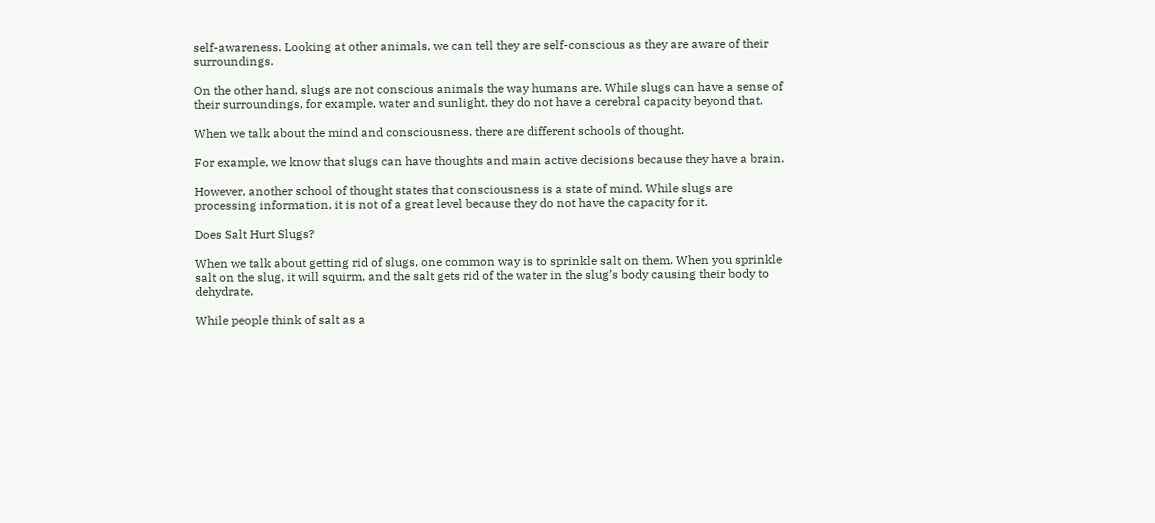self-awareness. Looking at other animals, we can tell they are self-conscious as they are aware of their surroundings.

On the other hand, slugs are not conscious animals the way humans are. While slugs can have a sense of their surroundings, for example, water and sunlight, they do not have a cerebral capacity beyond that.

When we talk about the mind and consciousness, there are different schools of thought.

For example, we know that slugs can have thoughts and main active decisions because they have a brain.

However, another school of thought states that consciousness is a state of mind. While slugs are processing information, it is not of a great level because they do not have the capacity for it.

Does Salt Hurt Slugs?

When we talk about getting rid of slugs, one common way is to sprinkle salt on them. When you sprinkle salt on the slug, it will squirm, and the salt gets rid of the water in the slug’s body causing their body to dehydrate.

While people think of salt as a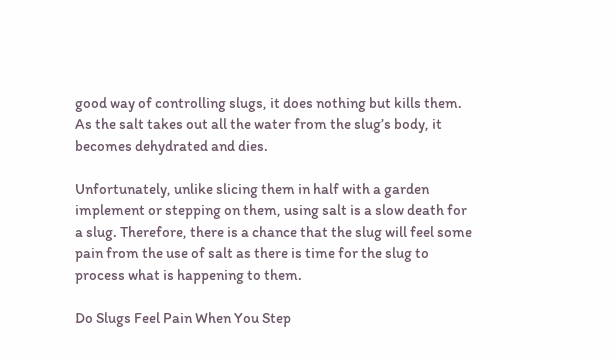good way of controlling slugs, it does nothing but kills them. As the salt takes out all the water from the slug’s body, it becomes dehydrated and dies.

Unfortunately, unlike slicing them in half with a garden implement or stepping on them, using salt is a slow death for a slug. Therefore, there is a chance that the slug will feel some pain from the use of salt as there is time for the slug to process what is happening to them.

Do Slugs Feel Pain When You Step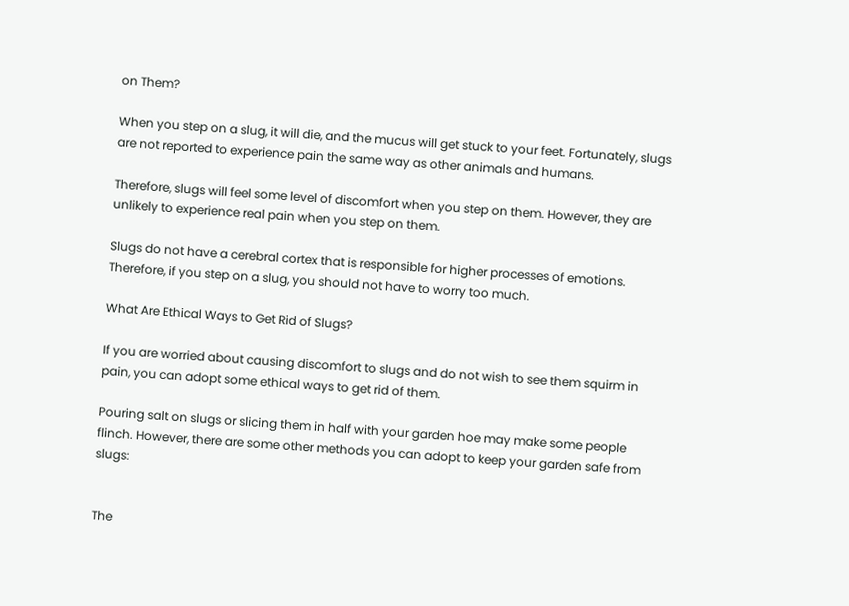on Them?

When you step on a slug, it will die, and the mucus will get stuck to your feet. Fortunately, slugs are not reported to experience pain the same way as other animals and humans.

Therefore, slugs will feel some level of discomfort when you step on them. However, they are unlikely to experience real pain when you step on them.

Slugs do not have a cerebral cortex that is responsible for higher processes of emotions. Therefore, if you step on a slug, you should not have to worry too much.

What Are Ethical Ways to Get Rid of Slugs?

If you are worried about causing discomfort to slugs and do not wish to see them squirm in pain, you can adopt some ethical ways to get rid of them.

Pouring salt on slugs or slicing them in half with your garden hoe may make some people flinch. However, there are some other methods you can adopt to keep your garden safe from slugs:


The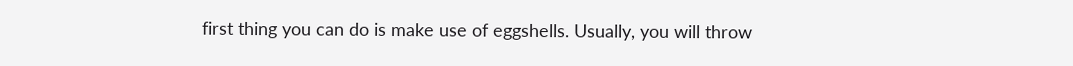first thing you can do is make use of eggshells. Usually, you will throw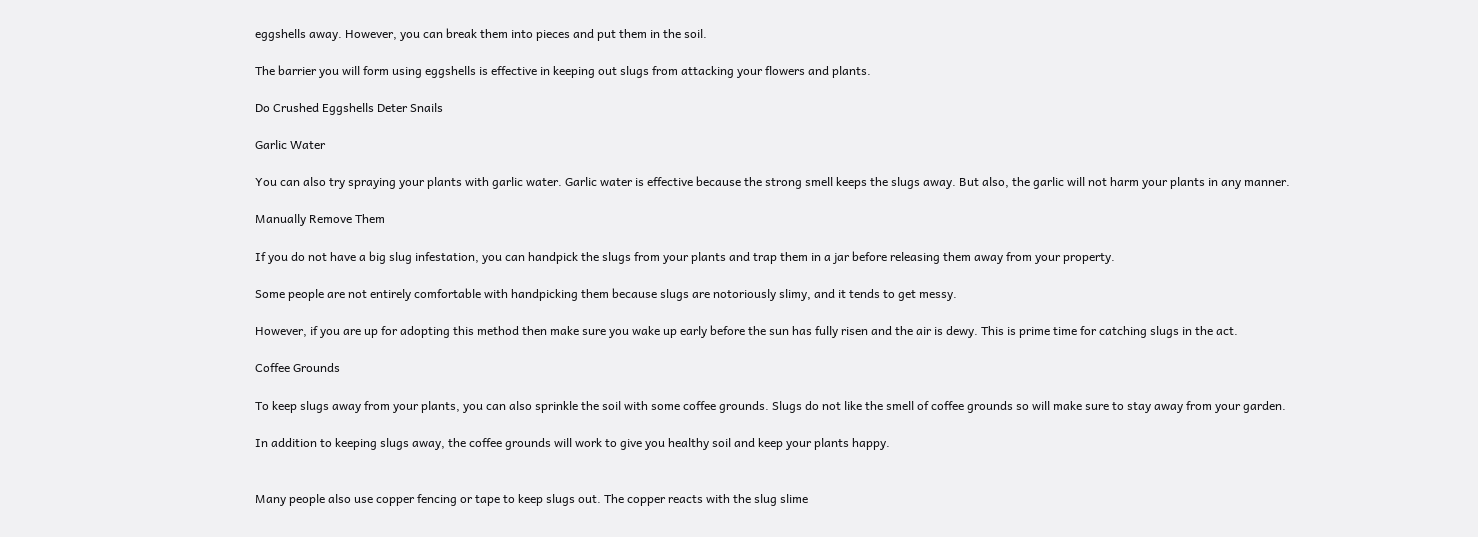eggshells away. However, you can break them into pieces and put them in the soil.

The barrier you will form using eggshells is effective in keeping out slugs from attacking your flowers and plants.

Do Crushed Eggshells Deter Snails

Garlic Water

You can also try spraying your plants with garlic water. Garlic water is effective because the strong smell keeps the slugs away. But also, the garlic will not harm your plants in any manner.

Manually Remove Them

If you do not have a big slug infestation, you can handpick the slugs from your plants and trap them in a jar before releasing them away from your property.

Some people are not entirely comfortable with handpicking them because slugs are notoriously slimy, and it tends to get messy.

However, if you are up for adopting this method then make sure you wake up early before the sun has fully risen and the air is dewy. This is prime time for catching slugs in the act.

Coffee Grounds

To keep slugs away from your plants, you can also sprinkle the soil with some coffee grounds. Slugs do not like the smell of coffee grounds so will make sure to stay away from your garden.

In addition to keeping slugs away, the coffee grounds will work to give you healthy soil and keep your plants happy.


Many people also use copper fencing or tape to keep slugs out. The copper reacts with the slug slime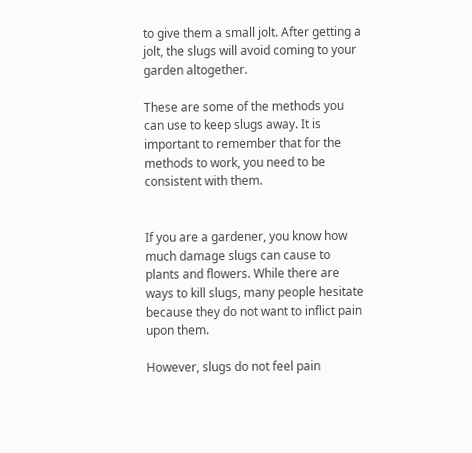to give them a small jolt. After getting a jolt, the slugs will avoid coming to your garden altogether.

These are some of the methods you can use to keep slugs away. It is important to remember that for the methods to work, you need to be consistent with them.


If you are a gardener, you know how much damage slugs can cause to plants and flowers. While there are ways to kill slugs, many people hesitate because they do not want to inflict pain upon them.

However, slugs do not feel pain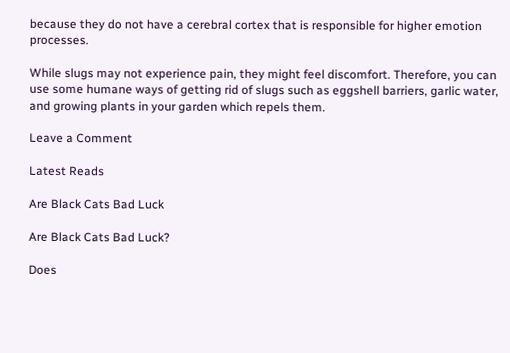because they do not have a cerebral cortex that is responsible for higher emotion processes.

While slugs may not experience pain, they might feel discomfort. Therefore, you can use some humane ways of getting rid of slugs such as eggshell barriers, garlic water, and growing plants in your garden which repels them.

Leave a Comment

Latest Reads

Are Black Cats Bad Luck

Are Black Cats Bad Luck?

Does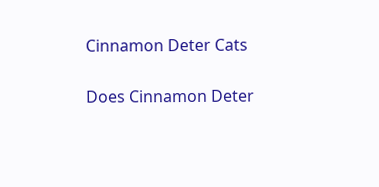Cinnamon Deter Cats

Does Cinnamon Deter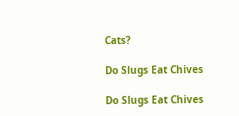Cats?

Do Slugs Eat Chives

Do Slugs Eat Chives